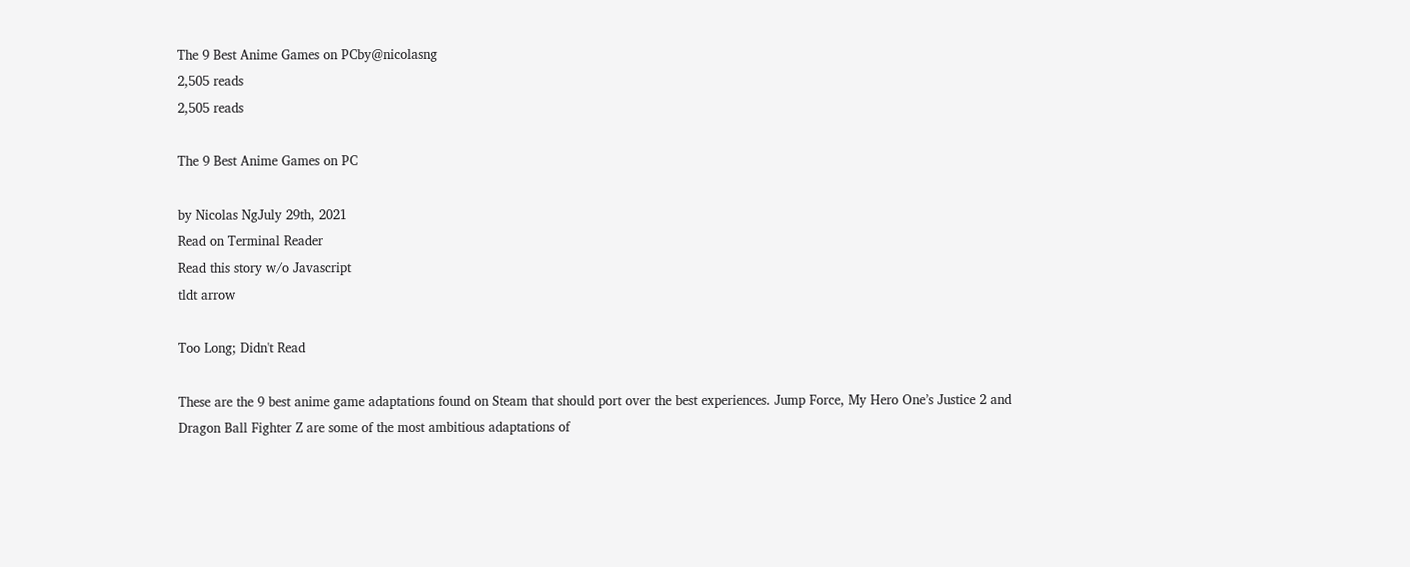The 9 Best Anime Games on PCby@nicolasng
2,505 reads
2,505 reads

The 9 Best Anime Games on PC

by Nicolas NgJuly 29th, 2021
Read on Terminal Reader
Read this story w/o Javascript
tldt arrow

Too Long; Didn't Read

These are the 9 best anime game adaptations found on Steam that should port over the best experiences. Jump Force, My Hero One’s Justice 2 and Dragon Ball Fighter Z are some of the most ambitious adaptations of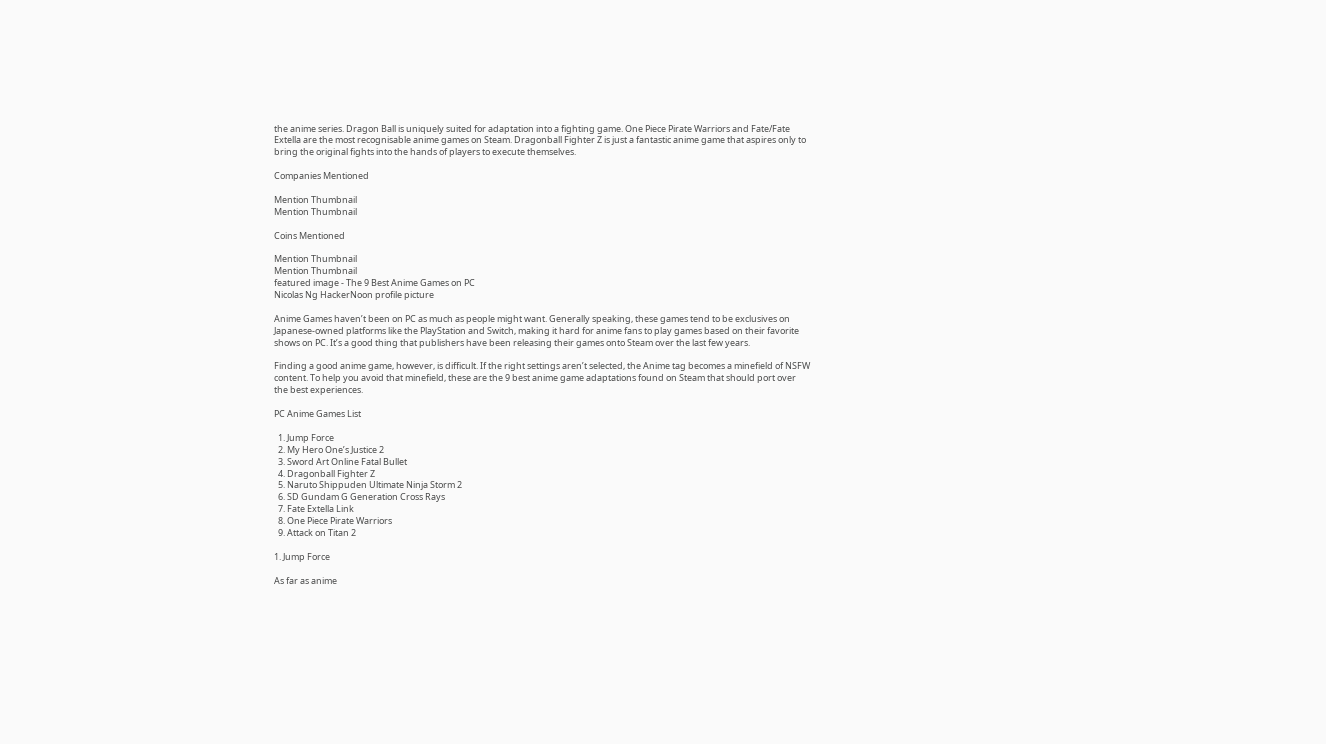the anime series. Dragon Ball is uniquely suited for adaptation into a fighting game. One Piece Pirate Warriors and Fate/Fate Extella are the most recognisable anime games on Steam. Dragonball Fighter Z is just a fantastic anime game that aspires only to bring the original fights into the hands of players to execute themselves.

Companies Mentioned

Mention Thumbnail
Mention Thumbnail

Coins Mentioned

Mention Thumbnail
Mention Thumbnail
featured image - The 9 Best Anime Games on PC
Nicolas Ng HackerNoon profile picture

Anime Games haven’t been on PC as much as people might want. Generally speaking, these games tend to be exclusives on Japanese-owned platforms like the PlayStation and Switch, making it hard for anime fans to play games based on their favorite shows on PC. It’s a good thing that publishers have been releasing their games onto Steam over the last few years.

Finding a good anime game, however, is difficult. If the right settings aren’t selected, the Anime tag becomes a minefield of NSFW content. To help you avoid that minefield, these are the 9 best anime game adaptations found on Steam that should port over the best experiences.

PC Anime Games List

  1. Jump Force
  2. My Hero One’s Justice 2
  3. Sword Art Online Fatal Bullet
  4. Dragonball Fighter Z
  5. Naruto Shippuden Ultimate Ninja Storm 2
  6. SD Gundam G Generation Cross Rays
  7. Fate Extella Link
  8. One Piece Pirate Warriors
  9. Attack on Titan 2

1. Jump Force

As far as anime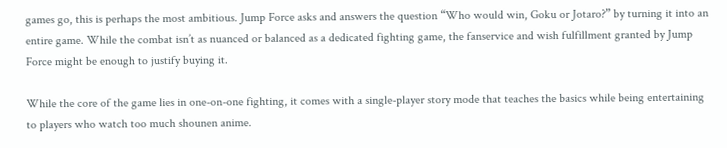games go, this is perhaps the most ambitious. Jump Force asks and answers the question “Who would win, Goku or Jotaro?” by turning it into an entire game. While the combat isn’t as nuanced or balanced as a dedicated fighting game, the fanservice and wish fulfillment granted by Jump Force might be enough to justify buying it.

While the core of the game lies in one-on-one fighting, it comes with a single-player story mode that teaches the basics while being entertaining to players who watch too much shounen anime.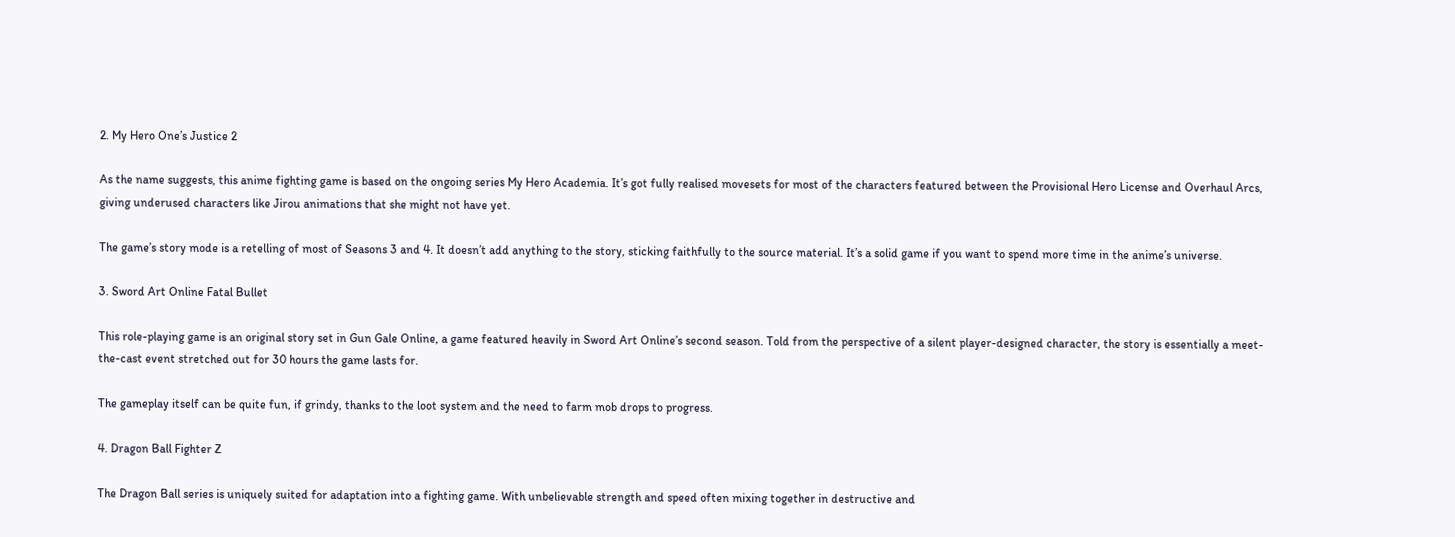2. My Hero One’s Justice 2

As the name suggests, this anime fighting game is based on the ongoing series My Hero Academia. It’s got fully realised movesets for most of the characters featured between the Provisional Hero License and Overhaul Arcs, giving underused characters like Jirou animations that she might not have yet.

The game’s story mode is a retelling of most of Seasons 3 and 4. It doesn’t add anything to the story, sticking faithfully to the source material. It’s a solid game if you want to spend more time in the anime’s universe.

3. Sword Art Online Fatal Bullet

This role-playing game is an original story set in Gun Gale Online, a game featured heavily in Sword Art Online’s second season. Told from the perspective of a silent player-designed character, the story is essentially a meet-the-cast event stretched out for 30 hours the game lasts for.

The gameplay itself can be quite fun, if grindy, thanks to the loot system and the need to farm mob drops to progress.

4. Dragon Ball Fighter Z

The Dragon Ball series is uniquely suited for adaptation into a fighting game. With unbelievable strength and speed often mixing together in destructive and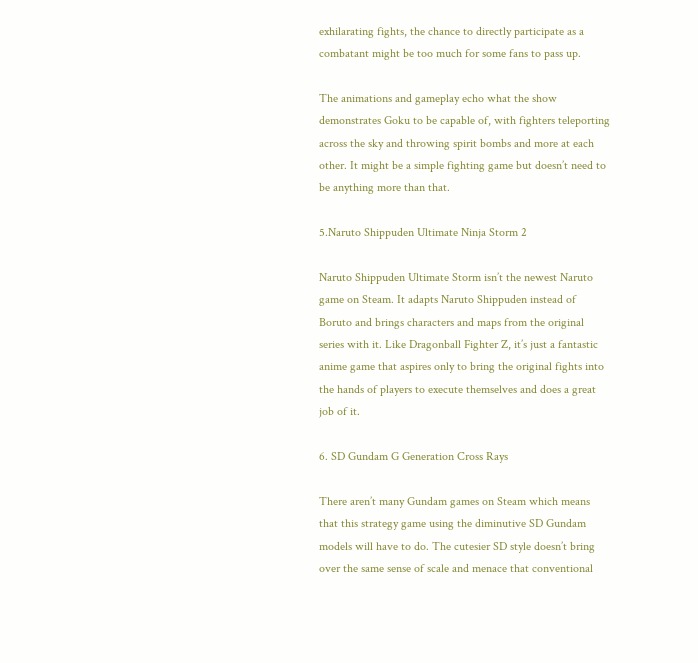exhilarating fights, the chance to directly participate as a combatant might be too much for some fans to pass up.

The animations and gameplay echo what the show demonstrates Goku to be capable of, with fighters teleporting across the sky and throwing spirit bombs and more at each other. It might be a simple fighting game but doesn’t need to be anything more than that.

5.Naruto Shippuden Ultimate Ninja Storm 2

Naruto Shippuden Ultimate Storm isn’t the newest Naruto game on Steam. It adapts Naruto Shippuden instead of Boruto and brings characters and maps from the original series with it. Like Dragonball Fighter Z, it’s just a fantastic anime game that aspires only to bring the original fights into the hands of players to execute themselves and does a great job of it.

6. SD Gundam G Generation Cross Rays

There aren’t many Gundam games on Steam which means that this strategy game using the diminutive SD Gundam models will have to do. The cutesier SD style doesn’t bring over the same sense of scale and menace that conventional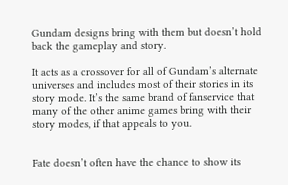Gundam designs bring with them but doesn’t hold back the gameplay and story.

It acts as a crossover for all of Gundam’s alternate universes and includes most of their stories in its story mode. It’s the same brand of fanservice that many of the other anime games bring with their story modes, if that appeals to you.


Fate doesn’t often have the chance to show its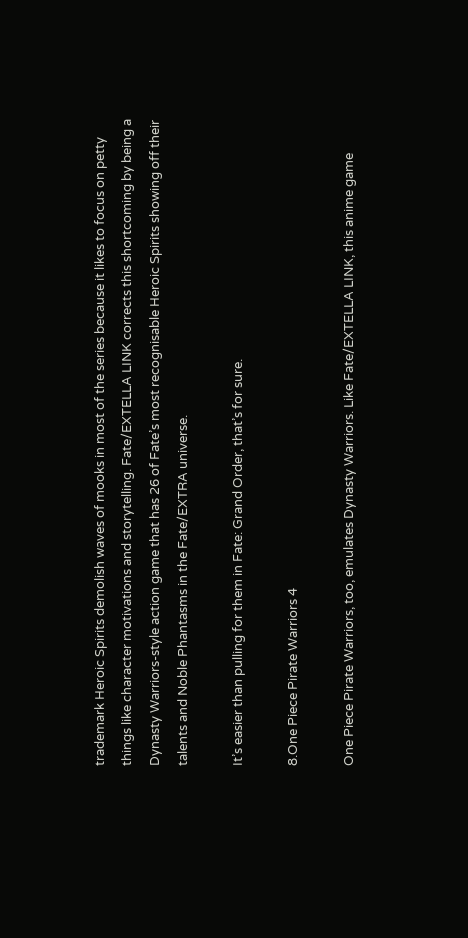trademark Heroic Spirits demolish waves of mooks in most of the series because it likes to focus on petty things like character motivations and storytelling. Fate/EXTELLA LINK corrects this shortcoming by being a Dynasty Warriors-style action game that has 26 of Fate’s most recognisable Heroic Spirits showing off their talents and Noble Phantasms in the Fate/EXTRA universe.

It’s easier than pulling for them in Fate: Grand Order, that’s for sure.

8.One Piece Pirate Warriors 4

One Piece Pirate Warriors, too, emulates Dynasty Warriors. Like Fate/EXTELLA LINK, this anime game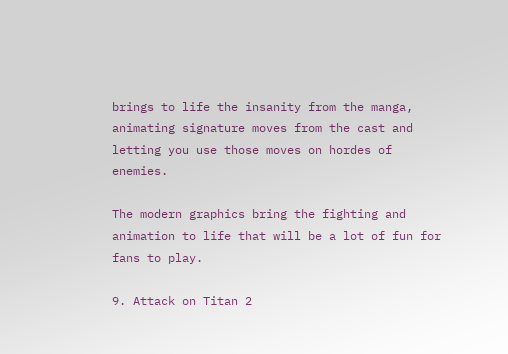brings to life the insanity from the manga, animating signature moves from the cast and letting you use those moves on hordes of enemies.

The modern graphics bring the fighting and animation to life that will be a lot of fun for fans to play.

9. Attack on Titan 2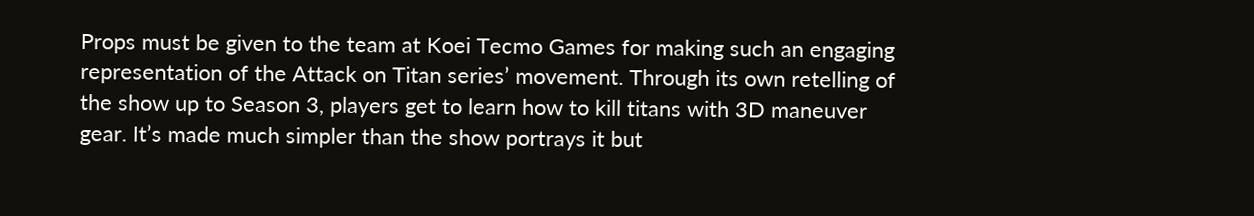Props must be given to the team at Koei Tecmo Games for making such an engaging representation of the Attack on Titan series’ movement. Through its own retelling of the show up to Season 3, players get to learn how to kill titans with 3D maneuver gear. It’s made much simpler than the show portrays it but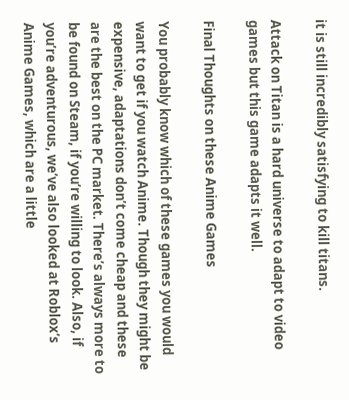it is still incredibly satisfying to kill titans.

Attack on Titan is a hard universe to adapt to video games but this game adapts it well.

Final Thoughts on these Anime Games

You probably know which of these games you would want to get if you watch Anime. Though they might be expensive, adaptations don’t come cheap and these are the best on the PC market. There’s always more to be found on Steam, if you’re willing to look. Also, if you’re adventurous, we’ve also looked at Roblox’s Anime Games, which are a little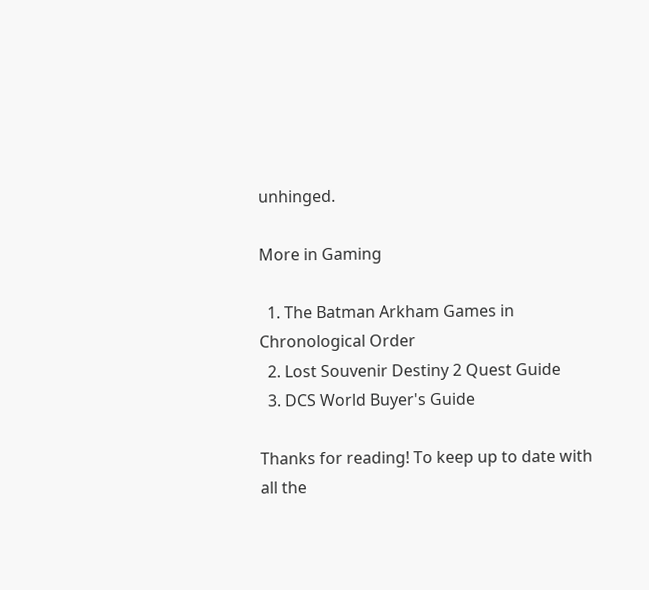unhinged.

More in Gaming

  1. The Batman Arkham Games in Chronological Order
  2. Lost Souvenir Destiny 2 Quest Guide
  3. DCS World Buyer's Guide

Thanks for reading! To keep up to date with all the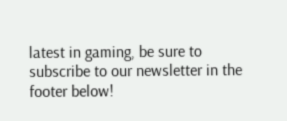latest in gaming, be sure to subscribe to our newsletter in the footer below!